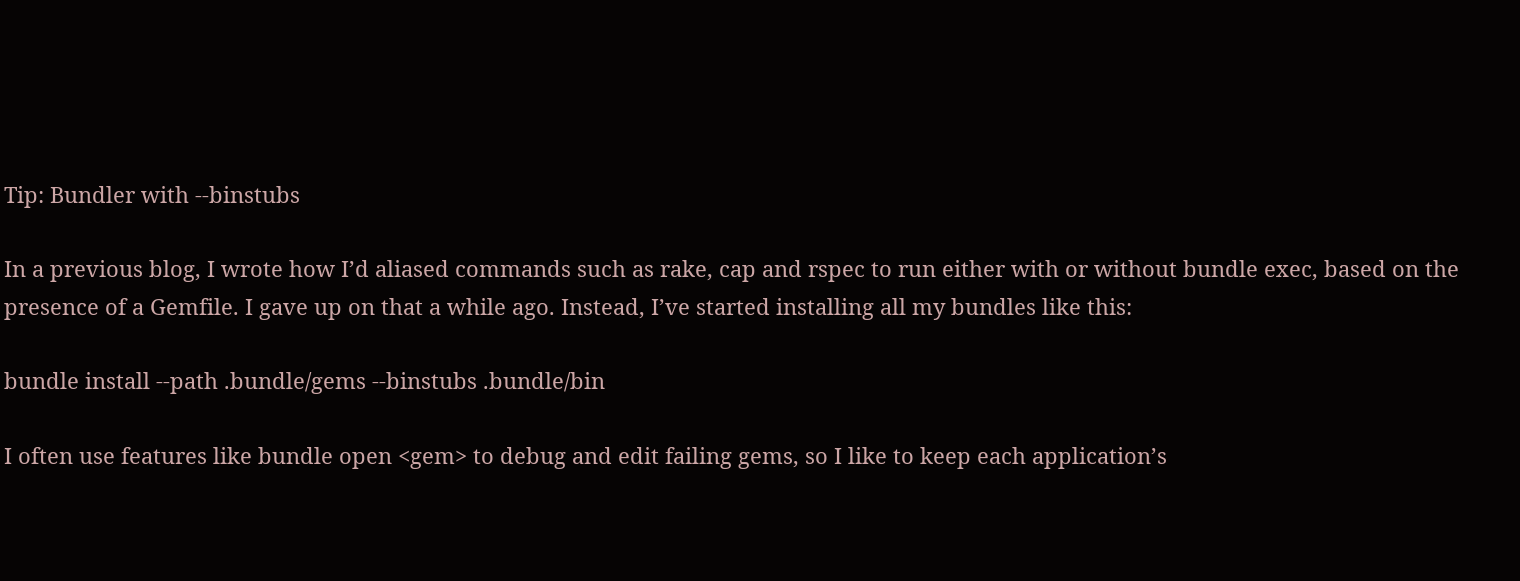Tip: Bundler with --binstubs

In a previous blog, I wrote how I’d aliased commands such as rake, cap and rspec to run either with or without bundle exec, based on the presence of a Gemfile. I gave up on that a while ago. Instead, I’ve started installing all my bundles like this:

bundle install --path .bundle/gems --binstubs .bundle/bin

I often use features like bundle open <gem> to debug and edit failing gems, so I like to keep each application’s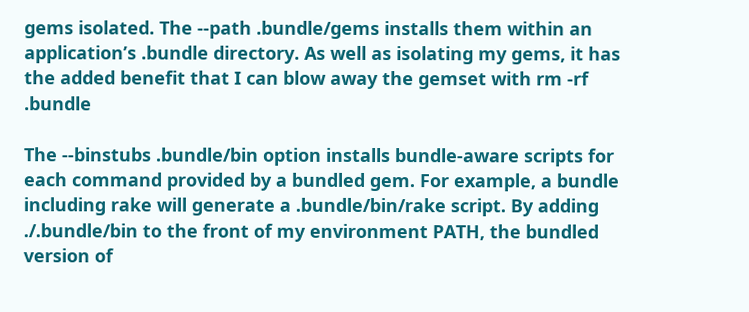gems isolated. The --path .bundle/gems installs them within an application’s .bundle directory. As well as isolating my gems, it has the added benefit that I can blow away the gemset with rm -rf .bundle

The --binstubs .bundle/bin option installs bundle-aware scripts for each command provided by a bundled gem. For example, a bundle including rake will generate a .bundle/bin/rake script. By adding ./.bundle/bin to the front of my environment PATH, the bundled version of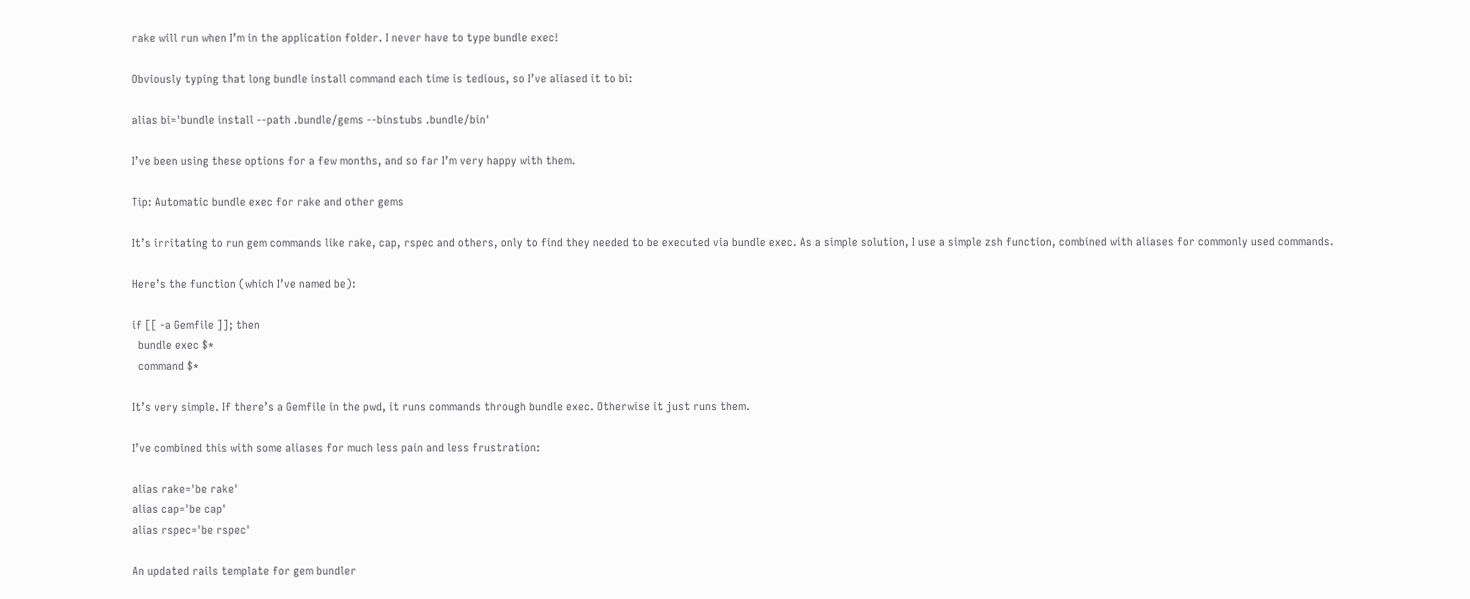rake will run when I’m in the application folder. I never have to type bundle exec!

Obviously typing that long bundle install command each time is tedious, so I’ve aliased it to bi:

alias bi='bundle install --path .bundle/gems --binstubs .bundle/bin'

I’ve been using these options for a few months, and so far I’m very happy with them.

Tip: Automatic bundle exec for rake and other gems

It’s irritating to run gem commands like rake, cap, rspec and others, only to find they needed to be executed via bundle exec. As a simple solution, I use a simple zsh function, combined with aliases for commonly used commands.

Here’s the function (which I’ve named be):

if [[ -a Gemfile ]]; then
  bundle exec $*
  command $*

It’s very simple. If there’s a Gemfile in the pwd, it runs commands through bundle exec. Otherwise it just runs them.

I’ve combined this with some aliases for much less pain and less frustration:

alias rake='be rake'
alias cap='be cap'
alias rspec='be rspec'

An updated rails template for gem bundler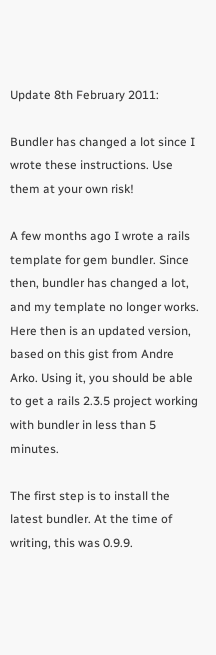Update 8th February 2011:

Bundler has changed a lot since I wrote these instructions. Use them at your own risk!

A few months ago I wrote a rails template for gem bundler. Since then, bundler has changed a lot, and my template no longer works. Here then is an updated version, based on this gist from Andre Arko. Using it, you should be able to get a rails 2.3.5 project working with bundler in less than 5 minutes.

The first step is to install the latest bundler. At the time of writing, this was 0.9.9.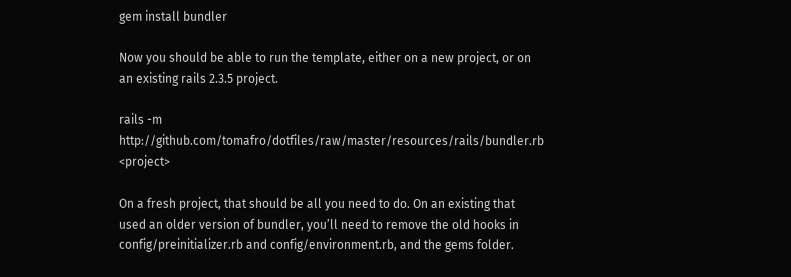gem install bundler

Now you should be able to run the template, either on a new project, or on an existing rails 2.3.5 project.

rails -m http://github.com/tomafro/dotfiles/raw/master/resources/rails/bundler.rb <project>

On a fresh project, that should be all you need to do. On an existing that used an older version of bundler, you’ll need to remove the old hooks in config/preinitializer.rb and config/environment.rb, and the gems folder.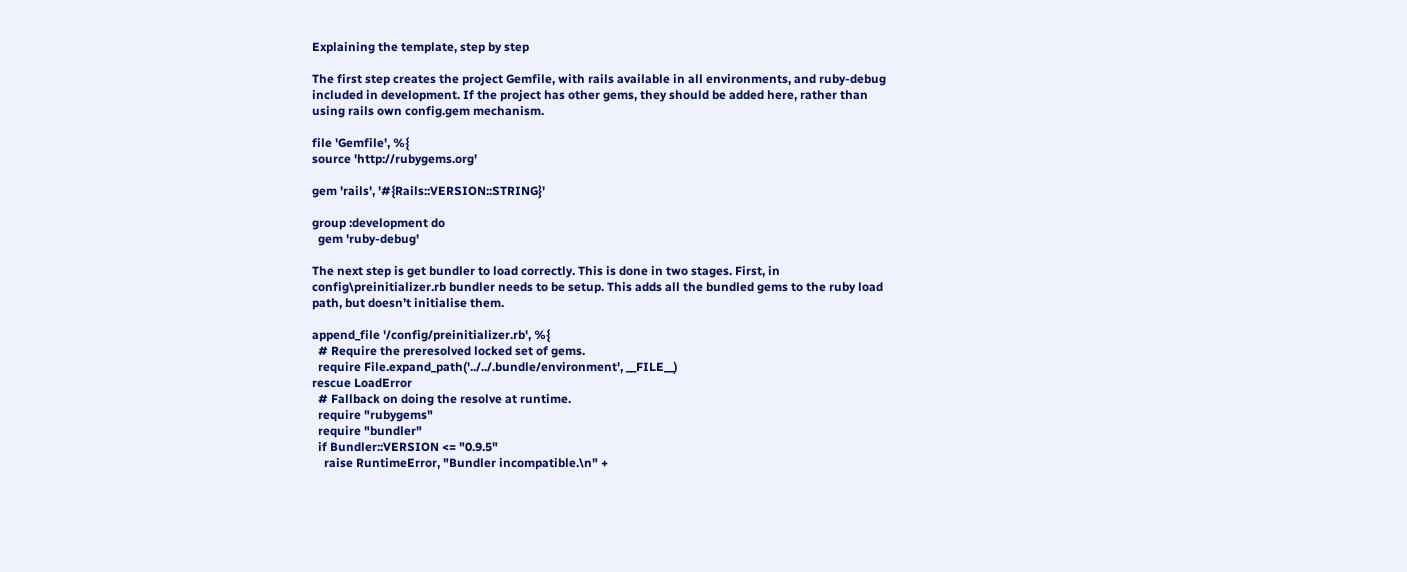Explaining the template, step by step

The first step creates the project Gemfile, with rails available in all environments, and ruby-debug included in development. If the project has other gems, they should be added here, rather than using rails own config.gem mechanism.

file 'Gemfile', %{
source 'http://rubygems.org'

gem 'rails', '#{Rails::VERSION::STRING}'

group :development do
  gem 'ruby-debug'

The next step is get bundler to load correctly. This is done in two stages. First, in config\preinitializer.rb bundler needs to be setup. This adds all the bundled gems to the ruby load path, but doesn’t initialise them.

append_file '/config/preinitializer.rb', %{
  # Require the preresolved locked set of gems.
  require File.expand_path('../../.bundle/environment', __FILE__)
rescue LoadError
  # Fallback on doing the resolve at runtime.
  require "rubygems"
  require "bundler"
  if Bundler::VERSION <= "0.9.5"
    raise RuntimeError, "Bundler incompatible.\n" +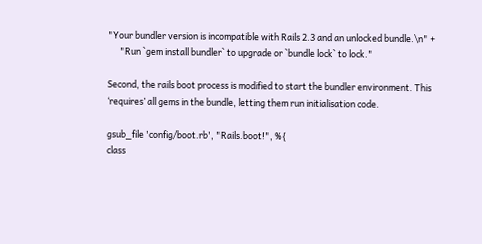"Your bundler version is incompatible with Rails 2.3 and an unlocked bundle.\n" +
      "Run `gem install bundler` to upgrade or `bundle lock` to lock."

Second, the rails boot process is modified to start the bundler environment. This ‘requires’ all gems in the bundle, letting them run initialisation code.

gsub_file 'config/boot.rb', "Rails.boot!", %{
class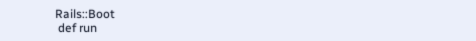Rails::Boot
 def run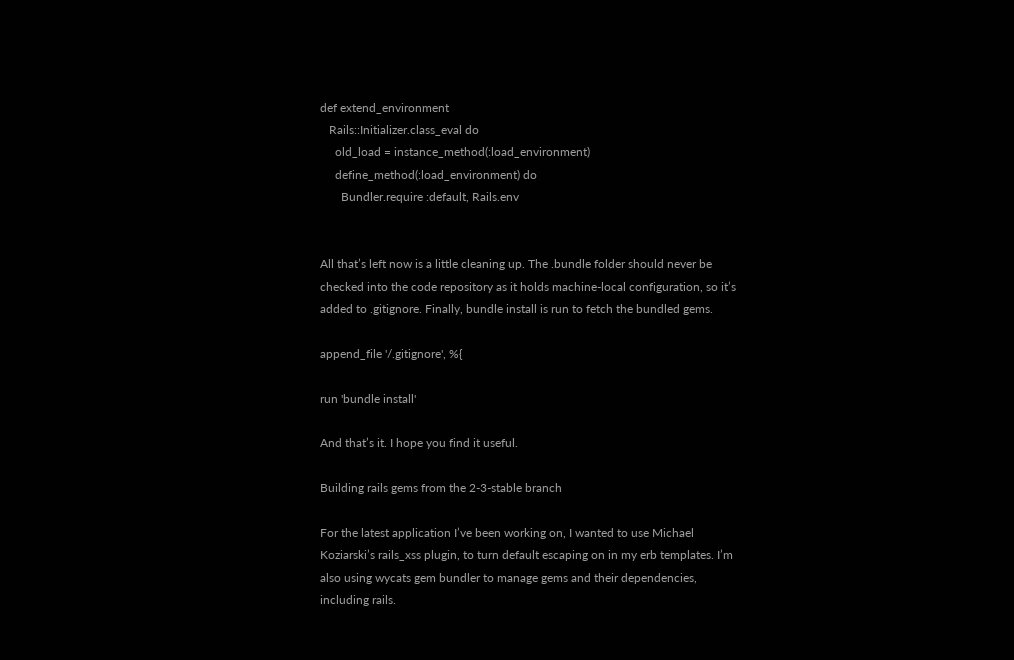def extend_environment
   Rails::Initializer.class_eval do
     old_load = instance_method(:load_environment)
     define_method(:load_environment) do
       Bundler.require :default, Rails.env


All that’s left now is a little cleaning up. The .bundle folder should never be checked into the code repository as it holds machine-local configuration, so it’s added to .gitignore. Finally, bundle install is run to fetch the bundled gems.

append_file '/.gitignore', %{

run 'bundle install'

And that’s it. I hope you find it useful.

Building rails gems from the 2-3-stable branch

For the latest application I’ve been working on, I wanted to use Michael Koziarski’s rails_xss plugin, to turn default escaping on in my erb templates. I’m also using wycats gem bundler to manage gems and their dependencies, including rails.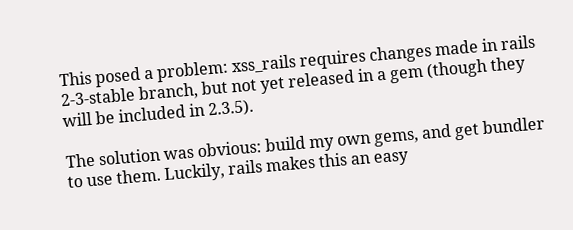This posed a problem: xss_rails requires changes made in rails 2-3-stable branch, but not yet released in a gem (though they will be included in 2.3.5).

The solution was obvious: build my own gems, and get bundler to use them. Luckily, rails makes this an easy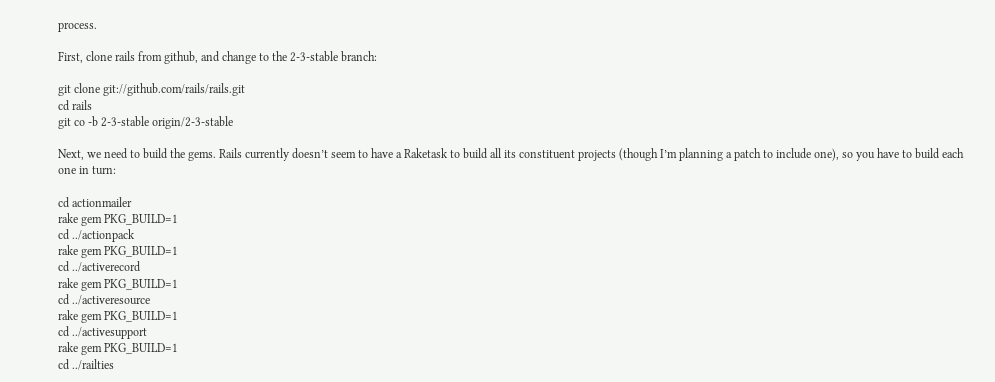process.

First, clone rails from github, and change to the 2-3-stable branch:

git clone git://github.com/rails/rails.git
cd rails
git co -b 2-3-stable origin/2-3-stable

Next, we need to build the gems. Rails currently doesn’t seem to have a Raketask to build all its constituent projects (though I’m planning a patch to include one), so you have to build each one in turn:

cd actionmailer
rake gem PKG_BUILD=1
cd ../actionpack
rake gem PKG_BUILD=1
cd ../activerecord
rake gem PKG_BUILD=1
cd ../activeresource
rake gem PKG_BUILD=1
cd ../activesupport
rake gem PKG_BUILD=1
cd ../railties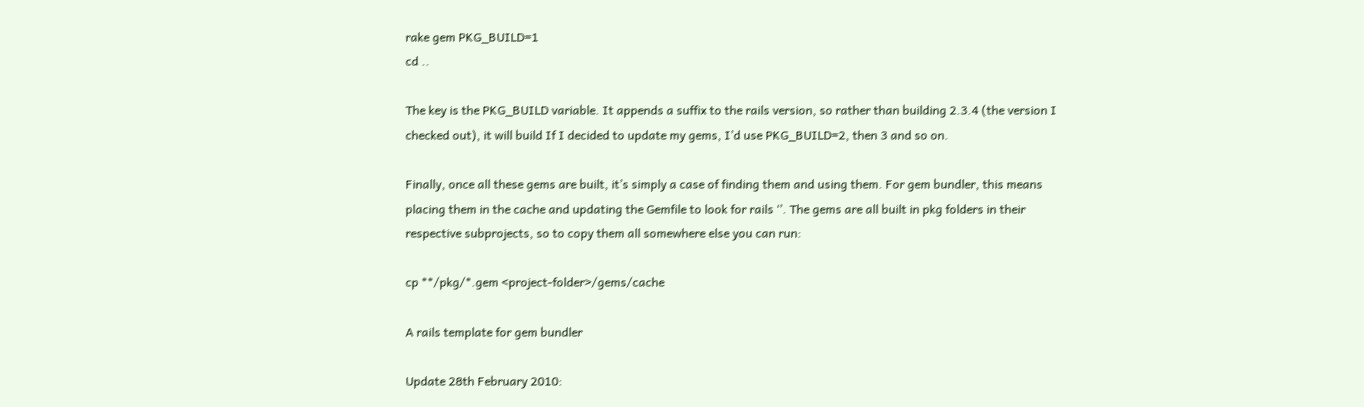rake gem PKG_BUILD=1
cd ..

The key is the PKG_BUILD variable. It appends a suffix to the rails version, so rather than building 2.3.4 (the version I checked out), it will build If I decided to update my gems, I’d use PKG_BUILD=2, then 3 and so on.

Finally, once all these gems are built, it’s simply a case of finding them and using them. For gem bundler, this means placing them in the cache and updating the Gemfile to look for rails ‘’. The gems are all built in pkg folders in their respective subprojects, so to copy them all somewhere else you can run:

cp **/pkg/*.gem <project-folder>/gems/cache

A rails template for gem bundler

Update 28th February 2010: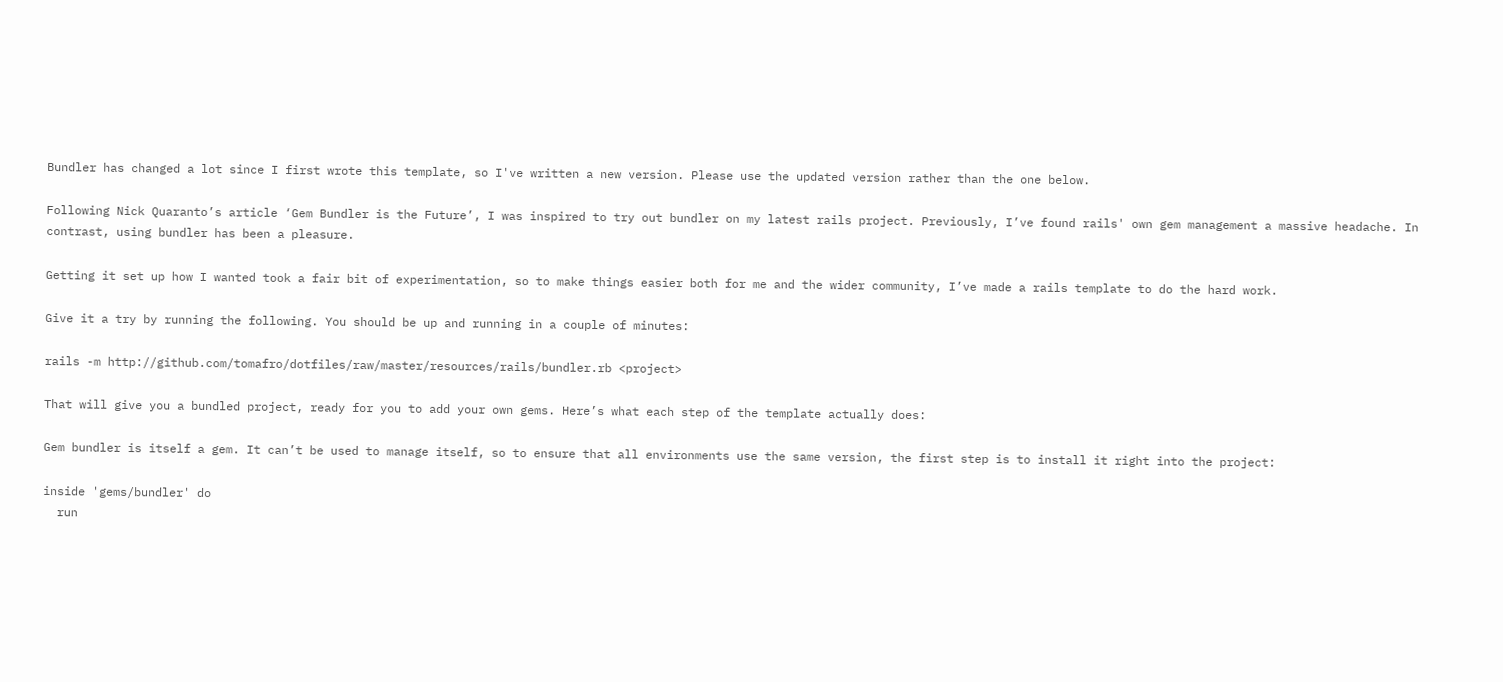Bundler has changed a lot since I first wrote this template, so I've written a new version. Please use the updated version rather than the one below.

Following Nick Quaranto’s article ‘Gem Bundler is the Future’, I was inspired to try out bundler on my latest rails project. Previously, I’ve found rails' own gem management a massive headache. In contrast, using bundler has been a pleasure.

Getting it set up how I wanted took a fair bit of experimentation, so to make things easier both for me and the wider community, I’ve made a rails template to do the hard work.

Give it a try by running the following. You should be up and running in a couple of minutes:

rails -m http://github.com/tomafro/dotfiles/raw/master/resources/rails/bundler.rb <project>

That will give you a bundled project, ready for you to add your own gems. Here’s what each step of the template actually does:

Gem bundler is itself a gem. It can’t be used to manage itself, so to ensure that all environments use the same version, the first step is to install it right into the project:

inside 'gems/bundler' do
  run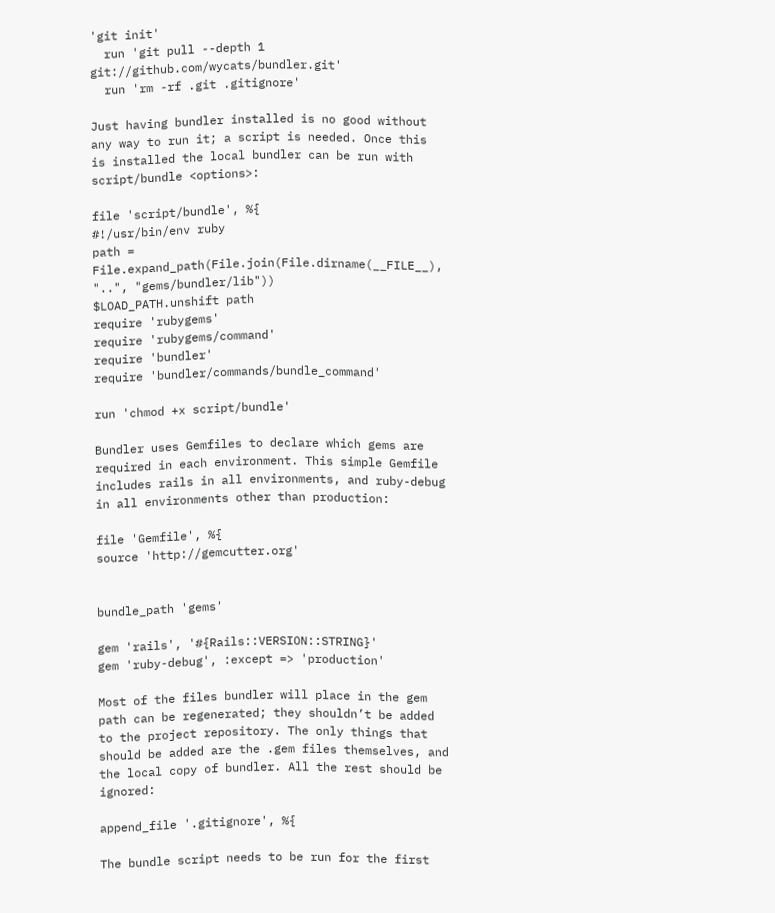'git init'
  run 'git pull --depth 1 git://github.com/wycats/bundler.git'
  run 'rm -rf .git .gitignore'

Just having bundler installed is no good without any way to run it; a script is needed. Once this is installed the local bundler can be run with script/bundle <options>:

file 'script/bundle', %{
#!/usr/bin/env ruby
path = File.expand_path(File.join(File.dirname(__FILE__), "..", "gems/bundler/lib"))
$LOAD_PATH.unshift path
require 'rubygems'
require 'rubygems/command'
require 'bundler'
require 'bundler/commands/bundle_command'

run 'chmod +x script/bundle'

Bundler uses Gemfiles to declare which gems are required in each environment. This simple Gemfile includes rails in all environments, and ruby-debug in all environments other than production:

file 'Gemfile', %{
source 'http://gemcutter.org'


bundle_path 'gems'

gem 'rails', '#{Rails::VERSION::STRING}'
gem 'ruby-debug', :except => 'production'

Most of the files bundler will place in the gem path can be regenerated; they shouldn’t be added to the project repository. The only things that should be added are the .gem files themselves, and the local copy of bundler. All the rest should be ignored:

append_file '.gitignore', %{

The bundle script needs to be run for the first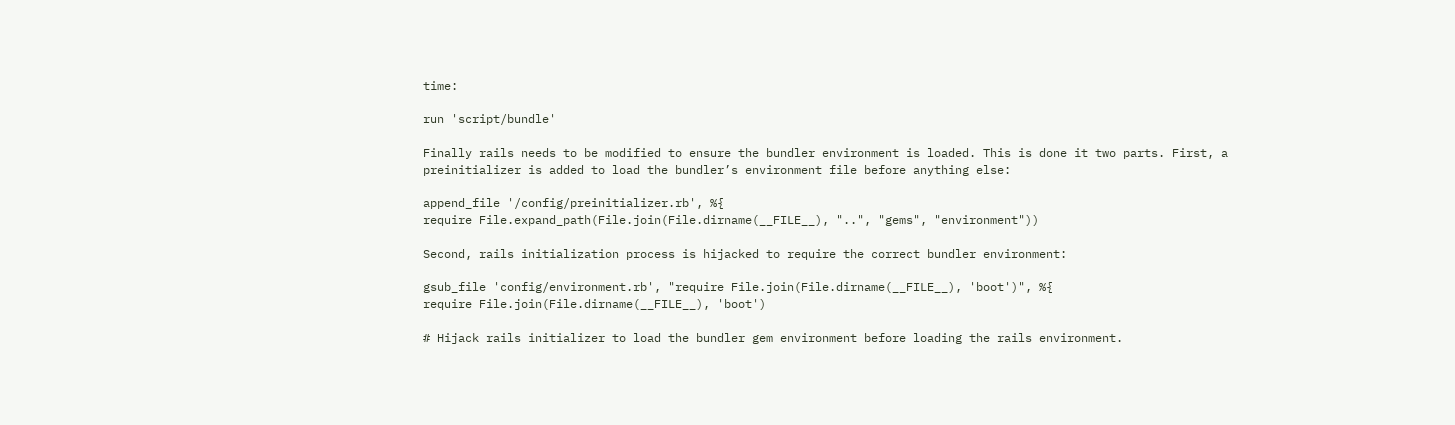time:

run 'script/bundle'

Finally rails needs to be modified to ensure the bundler environment is loaded. This is done it two parts. First, a preinitializer is added to load the bundler’s environment file before anything else:

append_file '/config/preinitializer.rb', %{
require File.expand_path(File.join(File.dirname(__FILE__), "..", "gems", "environment"))

Second, rails initialization process is hijacked to require the correct bundler environment:

gsub_file 'config/environment.rb', "require File.join(File.dirname(__FILE__), 'boot')", %{
require File.join(File.dirname(__FILE__), 'boot')

# Hijack rails initializer to load the bundler gem environment before loading the rails environment.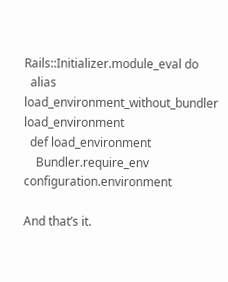Rails::Initializer.module_eval do
  alias load_environment_without_bundler load_environment
  def load_environment
    Bundler.require_env configuration.environment

And that’s it.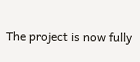The project is now fully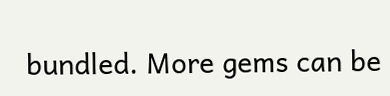bundled. More gems can be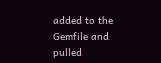added to the Gemfile and pulled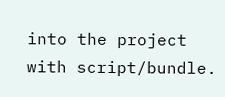into the project with script/bundle.